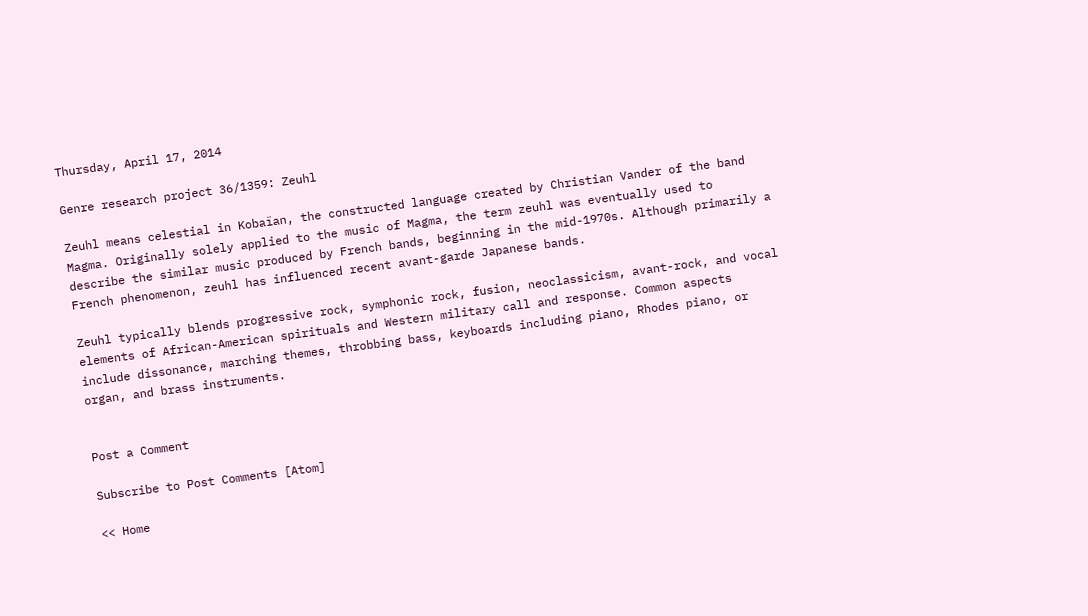Thursday, April 17, 2014

Genre research project 36/1359: Zeuhl

Zeuhl means celestial in Kobaïan, the constructed language created by Christian Vander of the band Magma. Originally solely applied to the music of Magma, the term zeuhl was eventually used to describe the similar music produced by French bands, beginning in the mid-1970s. Although primarily a French phenomenon, zeuhl has influenced recent avant-garde Japanese bands.

Zeuhl typically blends progressive rock, symphonic rock, fusion, neoclassicism, avant-rock, and vocal elements of African-American spirituals and Western military call and response. Common aspects include dissonance, marching themes, throbbing bass, keyboards including piano, Rhodes piano, or organ, and brass instruments.


Post a Comment

Subscribe to Post Comments [Atom]

<< Home